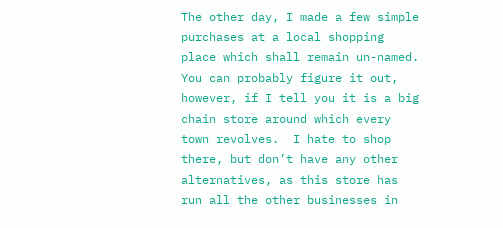The other day, I made a few simple purchases at a local shopping place which shall remain un-named.  You can probably figure it out, however, if I tell you it is a big chain store around which every town revolves.  I hate to shop there, but don’t have any other alternatives, as this store has run all the other businesses in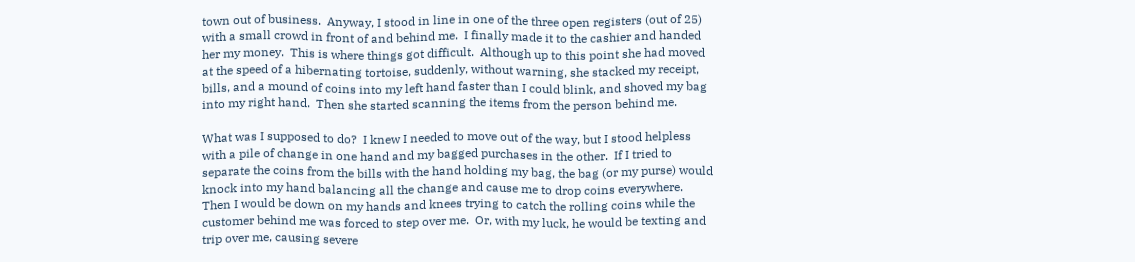town out of business.  Anyway, I stood in line in one of the three open registers (out of 25) with a small crowd in front of and behind me.  I finally made it to the cashier and handed her my money.  This is where things got difficult.  Although up to this point she had moved at the speed of a hibernating tortoise, suddenly, without warning, she stacked my receipt, bills, and a mound of coins into my left hand faster than I could blink, and shoved my bag into my right hand.  Then she started scanning the items from the person behind me.

What was I supposed to do?  I knew I needed to move out of the way, but I stood helpless with a pile of change in one hand and my bagged purchases in the other.  If I tried to separate the coins from the bills with the hand holding my bag, the bag (or my purse) would knock into my hand balancing all the change and cause me to drop coins everywhere.  Then I would be down on my hands and knees trying to catch the rolling coins while the customer behind me was forced to step over me.  Or, with my luck, he would be texting and trip over me, causing severe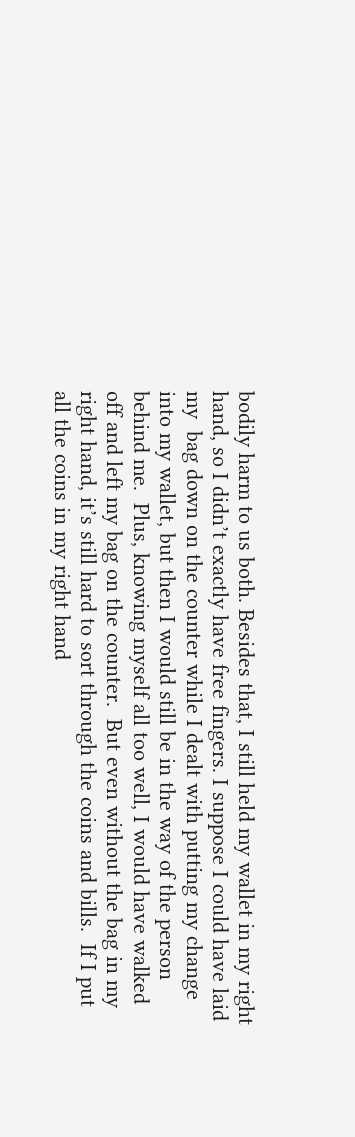bodily harm to us both. Besides that, I still held my wallet in my right hand, so I didn’t exactly have free fingers. I suppose I could have laid my  bag down on the counter while I dealt with putting my change into my wallet, but then I would still be in the way of the person behind me.  Plus, knowing myself all too well, I would have walked off and left my bag on the counter.  But even without the bag in my right hand, it’s still hard to sort through the coins and bills.  If I put all the coins in my right hand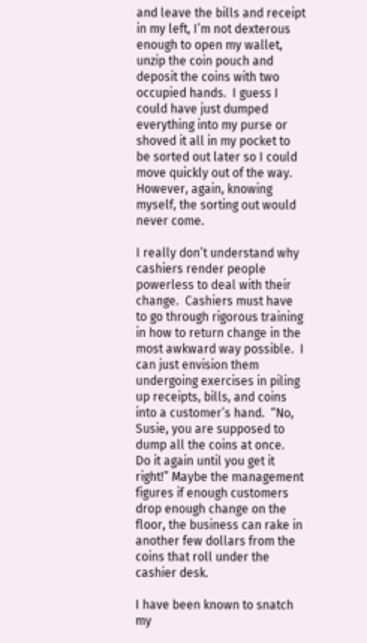and leave the bills and receipt in my left, I’m not dexterous enough to open my wallet, unzip the coin pouch and deposit the coins with two occupied hands.  I guess I could have just dumped everything into my purse or shoved it all in my pocket to be sorted out later so I could move quickly out of the way.  However, again, knowing myself, the sorting out would never come.

I really don’t understand why cashiers render people powerless to deal with their change.  Cashiers must have to go through rigorous training in how to return change in the most awkward way possible.  I can just envision them undergoing exercises in piling up receipts, bills, and coins into a customer’s hand.  “No, Susie, you are supposed to dump all the coins at once.  Do it again until you get it right!” Maybe the management figures if enough customers drop enough change on the floor, the business can rake in another few dollars from the coins that roll under the cashier desk.

I have been known to snatch my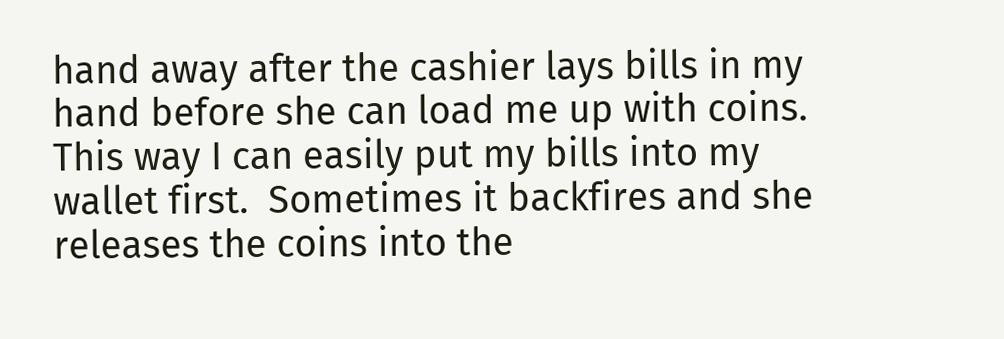hand away after the cashier lays bills in my hand before she can load me up with coins.  This way I can easily put my bills into my wallet first.  Sometimes it backfires and she releases the coins into the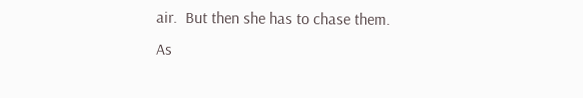air.  But then she has to chase them.  As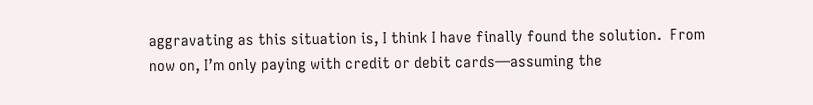aggravating as this situation is, I think I have finally found the solution.  From now on, I’m only paying with credit or debit cards—assuming the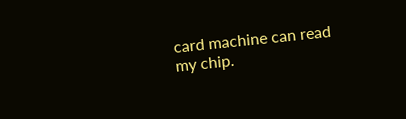card machine can read my chip.